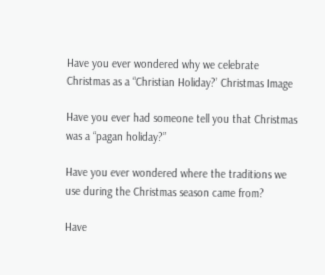Have you ever wondered why we celebrate Christmas as a “Christian Holiday?’ Christmas Image

Have you ever had someone tell you that Christmas was a “pagan holiday?”

Have you ever wondered where the traditions we use during the Christmas season came from?

Have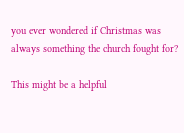you ever wondered if Christmas was always something the church fought for?

This might be a helpful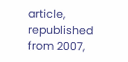article, republished from 2007,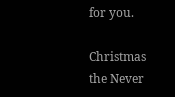for you.

Christmas the Never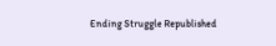Ending Struggle Republished